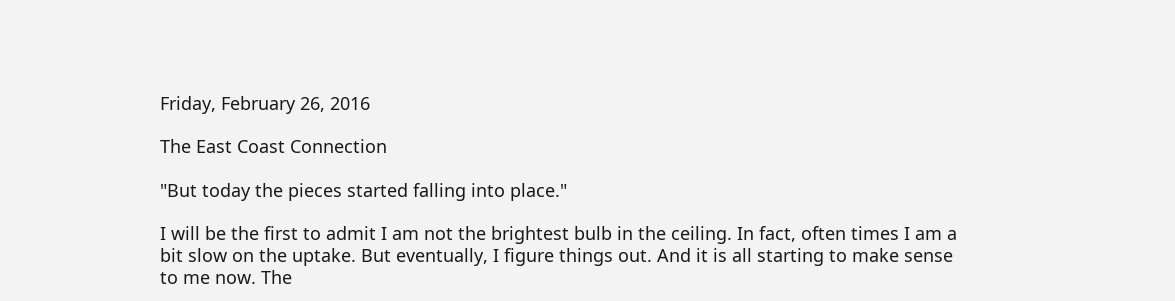Friday, February 26, 2016

The East Coast Connection

"But today the pieces started falling into place."

I will be the first to admit I am not the brightest bulb in the ceiling. In fact, often times I am a bit slow on the uptake. But eventually, I figure things out. And it is all starting to make sense to me now. The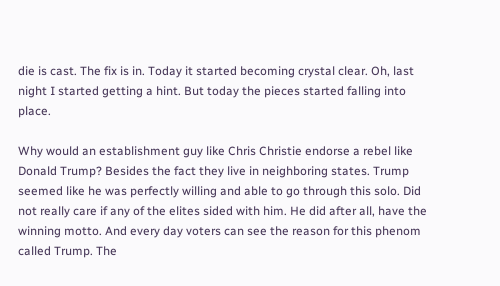die is cast. The fix is in. Today it started becoming crystal clear. Oh, last night I started getting a hint. But today the pieces started falling into place.

Why would an establishment guy like Chris Christie endorse a rebel like Donald Trump? Besides the fact they live in neighboring states. Trump seemed like he was perfectly willing and able to go through this solo. Did not really care if any of the elites sided with him. He did after all, have the winning motto. And every day voters can see the reason for this phenom called Trump. The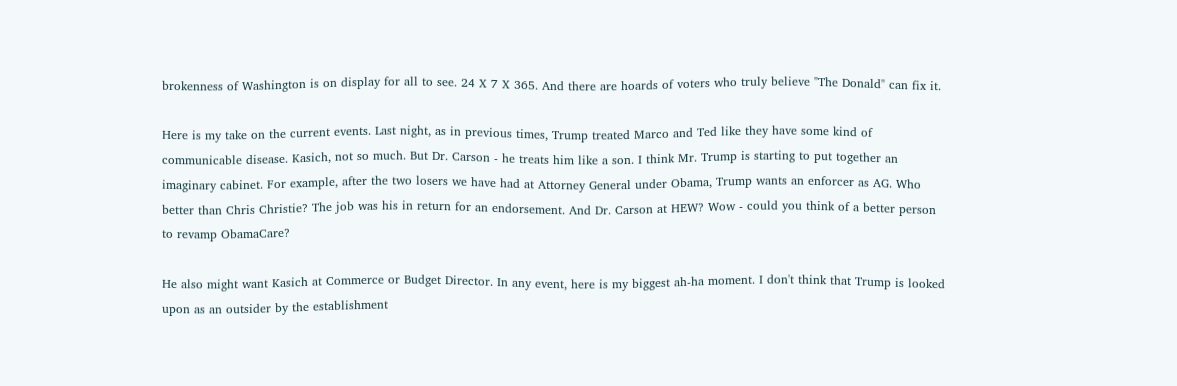brokenness of Washington is on display for all to see. 24 X 7 X 365. And there are hoards of voters who truly believe "The Donald" can fix it.

Here is my take on the current events. Last night, as in previous times, Trump treated Marco and Ted like they have some kind of communicable disease. Kasich, not so much. But Dr. Carson - he treats him like a son. I think Mr. Trump is starting to put together an imaginary cabinet. For example, after the two losers we have had at Attorney General under Obama, Trump wants an enforcer as AG. Who better than Chris Christie? The job was his in return for an endorsement. And Dr. Carson at HEW? Wow - could you think of a better person to revamp ObamaCare?

He also might want Kasich at Commerce or Budget Director. In any event, here is my biggest ah-ha moment. I don't think that Trump is looked upon as an outsider by the establishment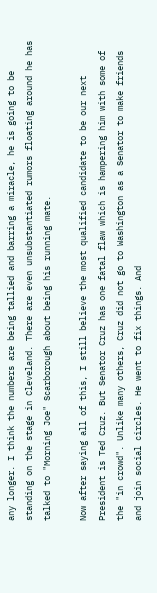any longer. I think the numbers are being tallied and barring a miracle, he is going to be standing on the stage in Cleveland. There are even unsubstantiated rumors floating around he has talked to "Morning Joe" Scarborough about being his running mate.

Now after saying all of this, I still believe the most qualified candidate to be our next President is Ted Cruz. But Senator Cruz has one fatal flaw which is hampering him with some of the "in crowd". Unlike many others, Cruz did not go to Washington as a Senator to make friends and join social circles. He went to fix things. And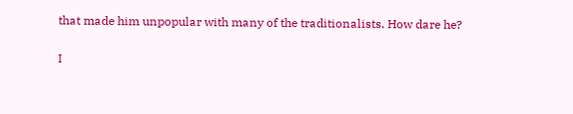that made him unpopular with many of the traditionalists. How dare he?

I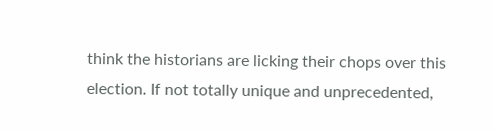think the historians are licking their chops over this election. If not totally unique and unprecedented,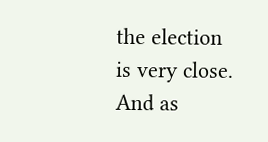the election is very close. And as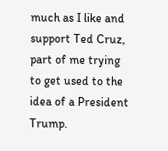much as I like and support Ted Cruz, part of me trying to get used to the idea of a President Trump.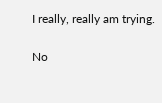I really, really am trying.

No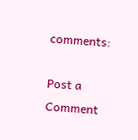comments:

Post a Comment